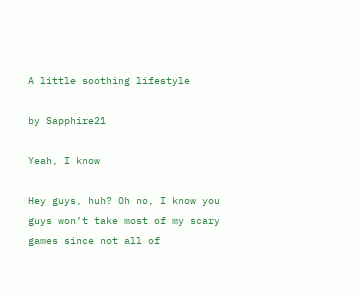A little soothing lifestyle

by Sapphire21

Yeah, I know

Hey guys, huh? Oh no, I know you guys won’t take most of my scary games since not all of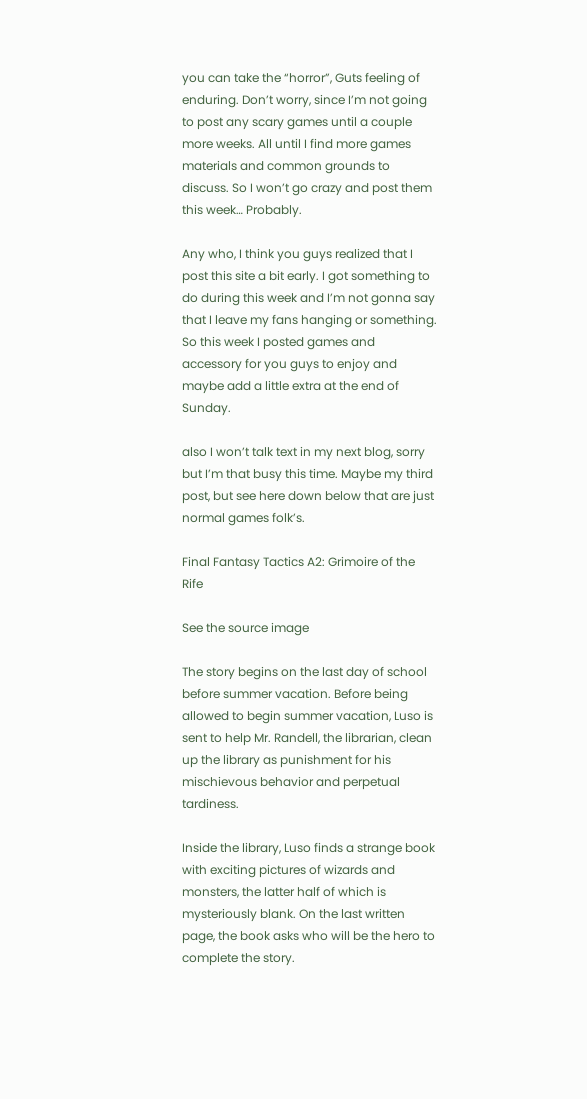you can take the “horror”, Guts feeling of enduring. Don’t worry, since I’m not going to post any scary games until a couple more weeks. All until I find more games materials and common grounds to discuss. So I won’t go crazy and post them this week… Probably.

Any who, I think you guys realized that I post this site a bit early. I got something to do during this week and I’m not gonna say that I leave my fans hanging or something. So this week I posted games and accessory for you guys to enjoy and maybe add a little extra at the end of Sunday.

also I won’t talk text in my next blog, sorry but I’m that busy this time. Maybe my third post, but see here down below that are just normal games folk’s.

Final Fantasy Tactics A2: Grimoire of the Rife

See the source image

The story begins on the last day of school before summer vacation. Before being allowed to begin summer vacation, Luso is sent to help Mr. Randell, the librarian, clean up the library as punishment for his mischievous behavior and perpetual tardiness.

Inside the library, Luso finds a strange book with exciting pictures of wizards and monsters, the latter half of which is mysteriously blank. On the last written page, the book asks who will be the hero to complete the story.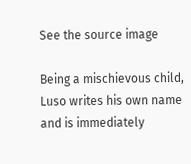See the source image

Being a mischievous child, Luso writes his own name and is immediately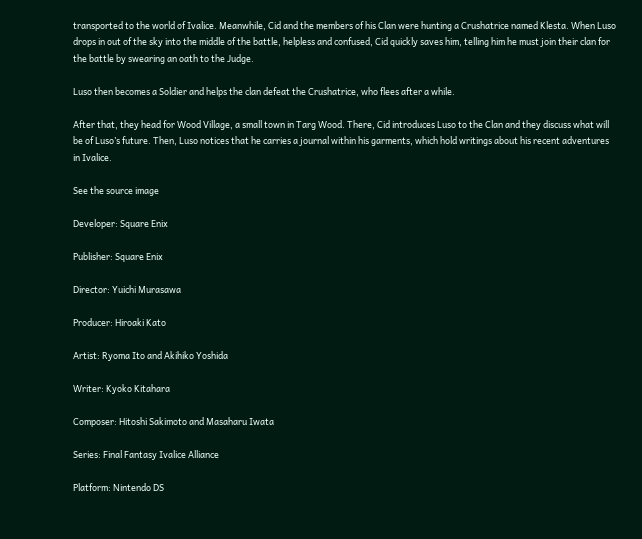transported to the world of Ivalice. Meanwhile, Cid and the members of his Clan were hunting a Crushatrice named Klesta. When Luso drops in out of the sky into the middle of the battle, helpless and confused, Cid quickly saves him, telling him he must join their clan for the battle by swearing an oath to the Judge.

Luso then becomes a Soldier and helps the clan defeat the Crushatrice, who flees after a while.

After that, they head for Wood Village, a small town in Targ Wood. There, Cid introduces Luso to the Clan and they discuss what will be of Luso’s future. Then, Luso notices that he carries a journal within his garments, which hold writings about his recent adventures in Ivalice.

See the source image

Developer: Square Enix

Publisher: Square Enix

Director: Yuichi Murasawa

Producer: Hiroaki Kato

Artist: Ryoma Ito and Akihiko Yoshida

Writer: Kyoko Kitahara

Composer: Hitoshi Sakimoto and Masaharu Iwata

Series: Final Fantasy Ivalice Alliance

Platform: Nintendo DS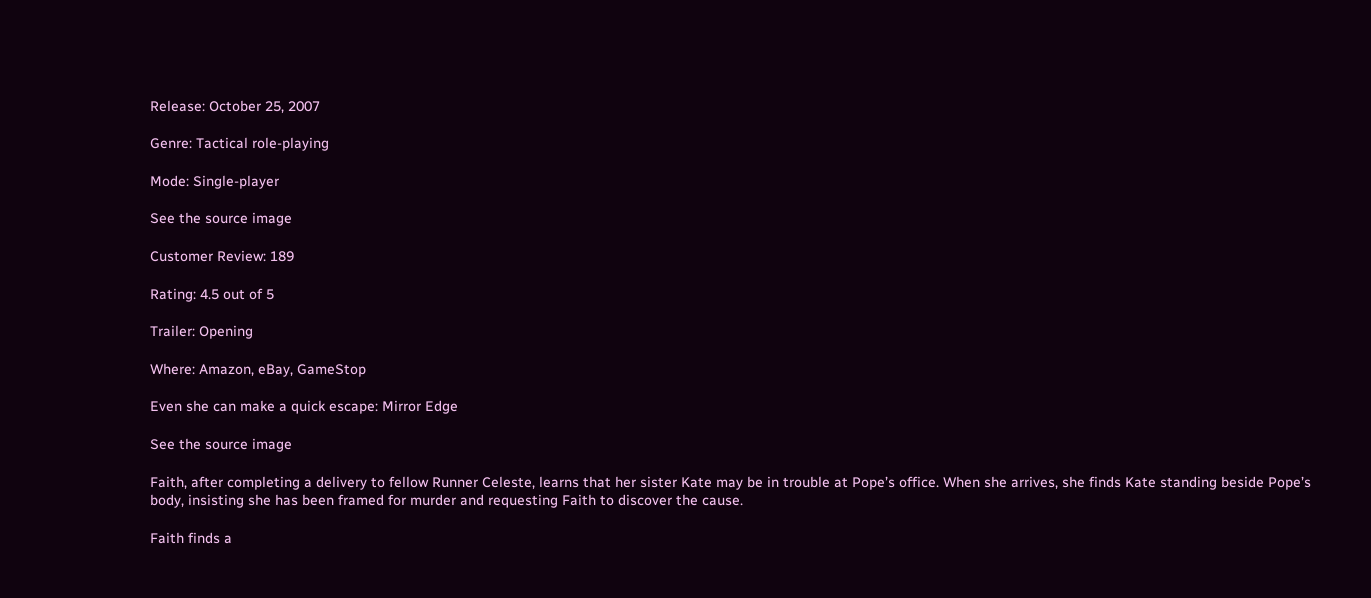Release: October 25, 2007

Genre: Tactical role-playing

Mode: Single-player

See the source image

Customer Review: 189

Rating: 4.5 out of 5

Trailer: Opening

Where: Amazon, eBay, GameStop

Even she can make a quick escape: Mirror Edge

See the source image

Faith, after completing a delivery to fellow Runner Celeste, learns that her sister Kate may be in trouble at Pope’s office. When she arrives, she finds Kate standing beside Pope’s body, insisting she has been framed for murder and requesting Faith to discover the cause.

Faith finds a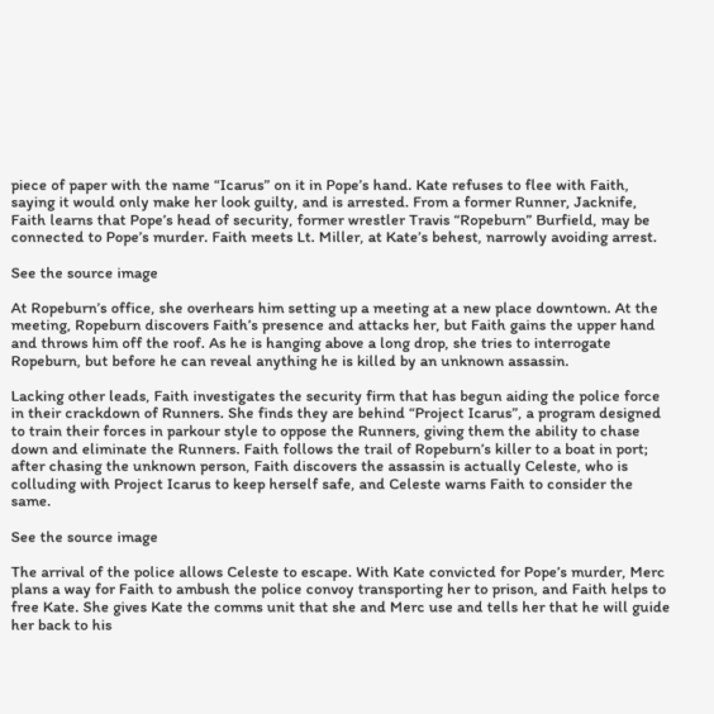piece of paper with the name “Icarus” on it in Pope’s hand. Kate refuses to flee with Faith, saying it would only make her look guilty, and is arrested. From a former Runner, Jacknife, Faith learns that Pope’s head of security, former wrestler Travis “Ropeburn” Burfield, may be connected to Pope’s murder. Faith meets Lt. Miller, at Kate’s behest, narrowly avoiding arrest.

See the source image

At Ropeburn’s office, she overhears him setting up a meeting at a new place downtown. At the meeting, Ropeburn discovers Faith’s presence and attacks her, but Faith gains the upper hand and throws him off the roof. As he is hanging above a long drop, she tries to interrogate Ropeburn, but before he can reveal anything he is killed by an unknown assassin.

Lacking other leads, Faith investigates the security firm that has begun aiding the police force in their crackdown of Runners. She finds they are behind “Project Icarus”, a program designed to train their forces in parkour style to oppose the Runners, giving them the ability to chase down and eliminate the Runners. Faith follows the trail of Ropeburn’s killer to a boat in port; after chasing the unknown person, Faith discovers the assassin is actually Celeste, who is colluding with Project Icarus to keep herself safe, and Celeste warns Faith to consider the same.

See the source image

The arrival of the police allows Celeste to escape. With Kate convicted for Pope’s murder, Merc plans a way for Faith to ambush the police convoy transporting her to prison, and Faith helps to free Kate. She gives Kate the comms unit that she and Merc use and tells her that he will guide her back to his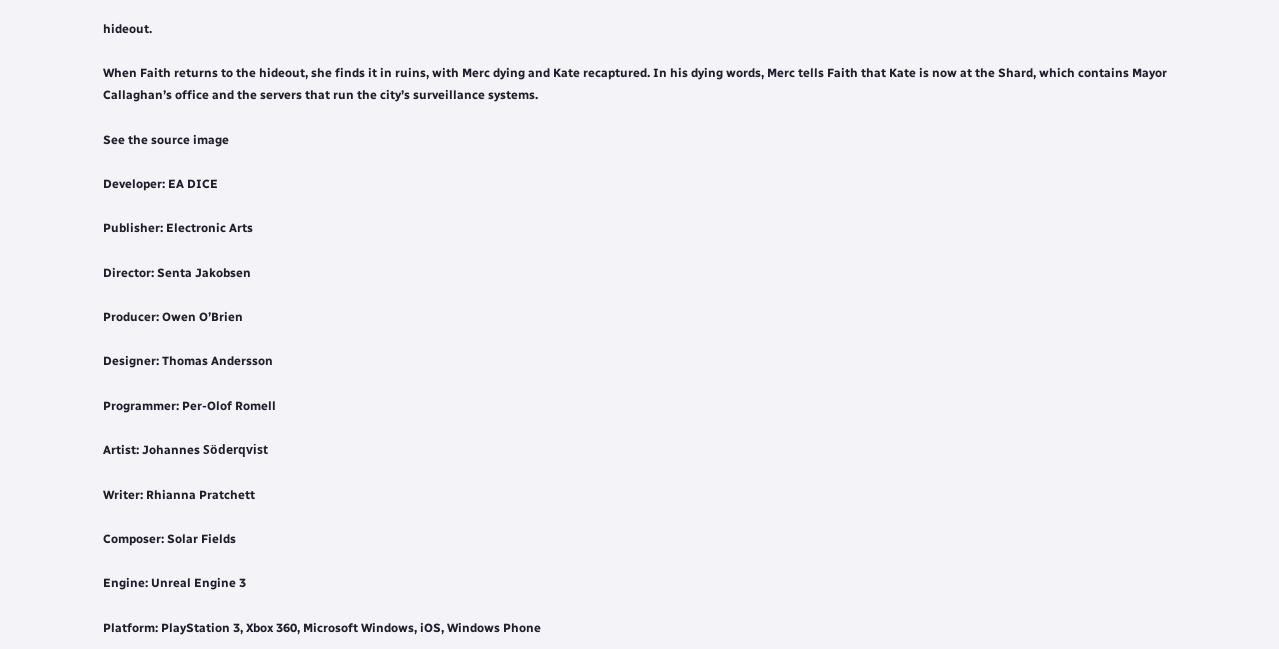hideout.

When Faith returns to the hideout, she finds it in ruins, with Merc dying and Kate recaptured. In his dying words, Merc tells Faith that Kate is now at the Shard, which contains Mayor Callaghan’s office and the servers that run the city’s surveillance systems.

See the source image

Developer: EA DICE

Publisher: Electronic Arts

Director: Senta Jakobsen

Producer: Owen O’Brien

Designer: Thomas Andersson

Programmer: Per-Olof Romell

Artist: Johannes Söderqvist

Writer: Rhianna Pratchett

Composer: Solar Fields

Engine: Unreal Engine 3

Platform: PlayStation 3, Xbox 360, Microsoft Windows, iOS, Windows Phone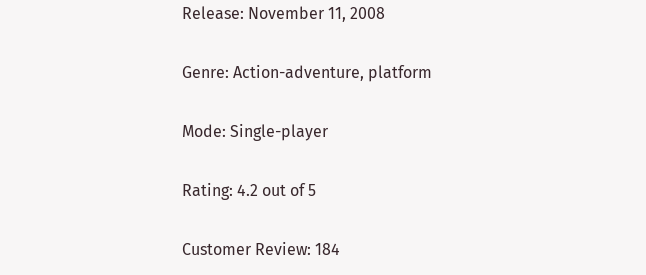Release: November 11, 2008

Genre: Action-adventure, platform

Mode: Single-player

Rating: 4.2 out of 5

Customer Review: 184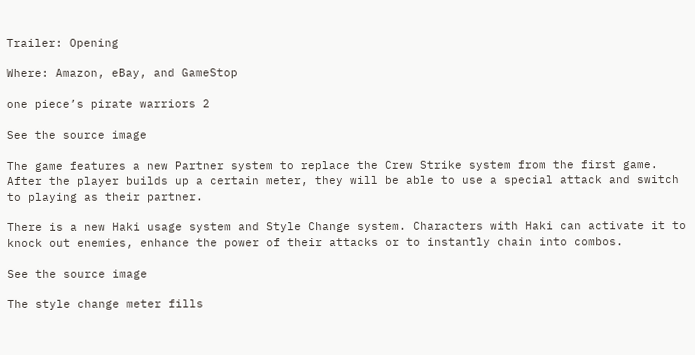Trailer: Opening

Where: Amazon, eBay, and GameStop

one piece’s pirate warriors 2

See the source image

The game features a new Partner system to replace the Crew Strike system from the first game. After the player builds up a certain meter, they will be able to use a special attack and switch to playing as their partner.

There is a new Haki usage system and Style Change system. Characters with Haki can activate it to knock out enemies, enhance the power of their attacks or to instantly chain into combos.

See the source image

The style change meter fills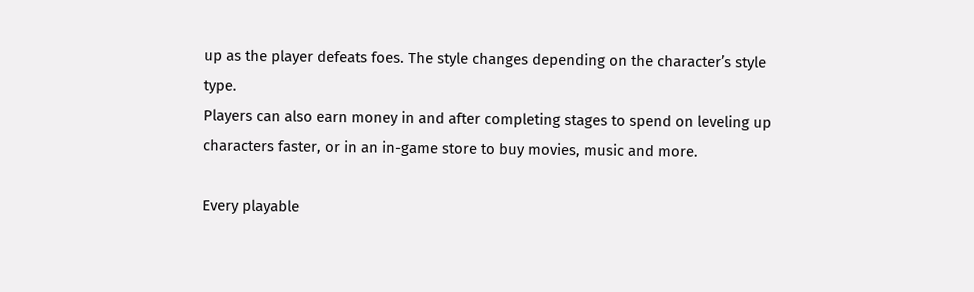up as the player defeats foes. The style changes depending on the character’s style type.
Players can also earn money in and after completing stages to spend on leveling up characters faster, or in an in-game store to buy movies, music and more.

Every playable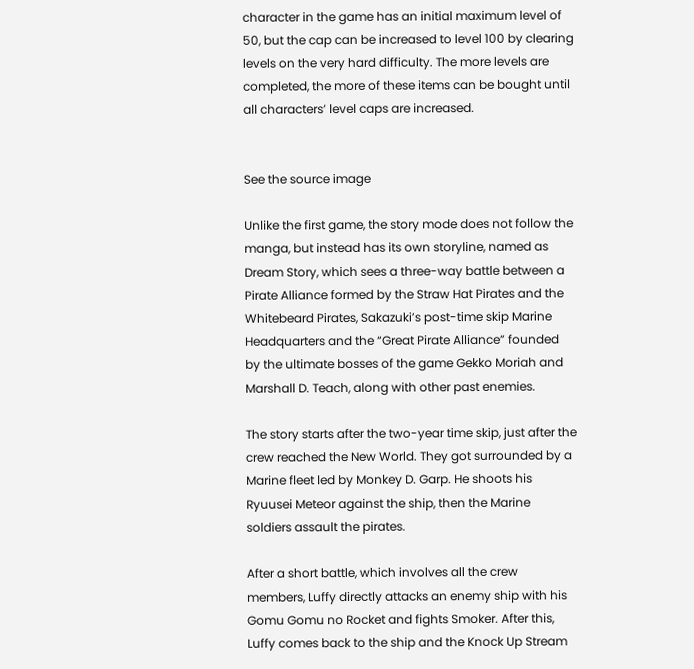character in the game has an initial maximum level of 50, but the cap can be increased to level 100 by clearing levels on the very hard difficulty. The more levels are completed, the more of these items can be bought until all characters’ level caps are increased.


See the source image

Unlike the first game, the story mode does not follow the manga, but instead has its own storyline, named as Dream Story, which sees a three-way battle between a Pirate Alliance formed by the Straw Hat Pirates and the Whitebeard Pirates, Sakazuki’s post-time skip Marine Headquarters and the “Great Pirate Alliance” founded by the ultimate bosses of the game Gekko Moriah and Marshall D. Teach, along with other past enemies.

The story starts after the two-year time skip, just after the crew reached the New World. They got surrounded by a Marine fleet led by Monkey D. Garp. He shoots his Ryuusei Meteor against the ship, then the Marine soldiers assault the pirates.

After a short battle, which involves all the crew members, Luffy directly attacks an enemy ship with his Gomu Gomu no Rocket and fights Smoker. After this, Luffy comes back to the ship and the Knock Up Stream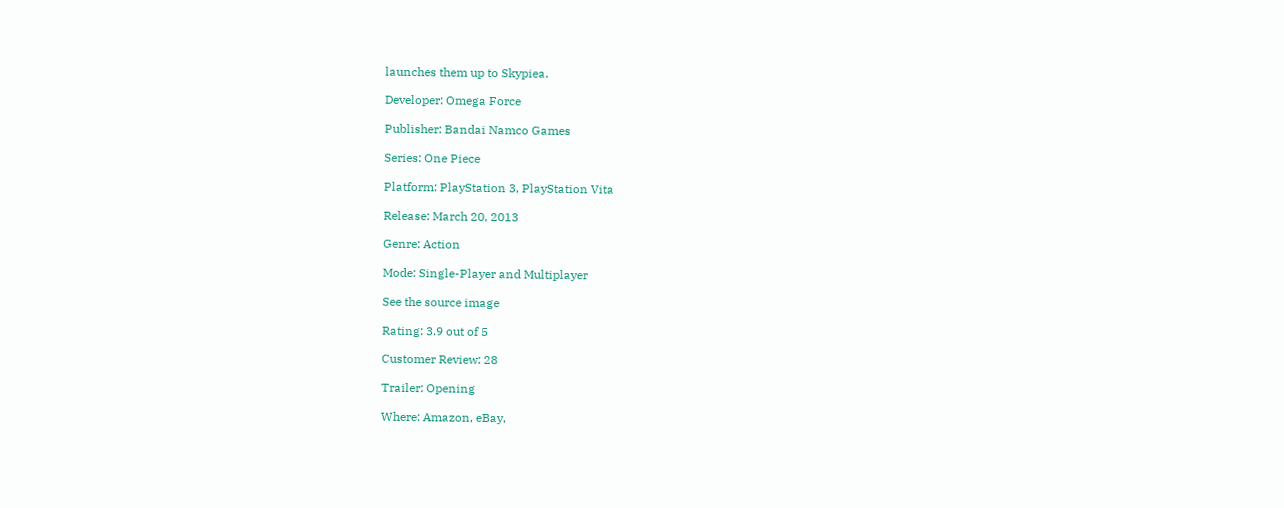launches them up to Skypiea.

Developer: Omega Force

Publisher: Bandai Namco Games

Series: One Piece

Platform: PlayStation 3, PlayStation Vita

Release: March 20, 2013

Genre: Action

Mode: Single-Player and Multiplayer

See the source image

Rating: 3.9 out of 5

Customer Review: 28

Trailer: Opening

Where: Amazon, eBay,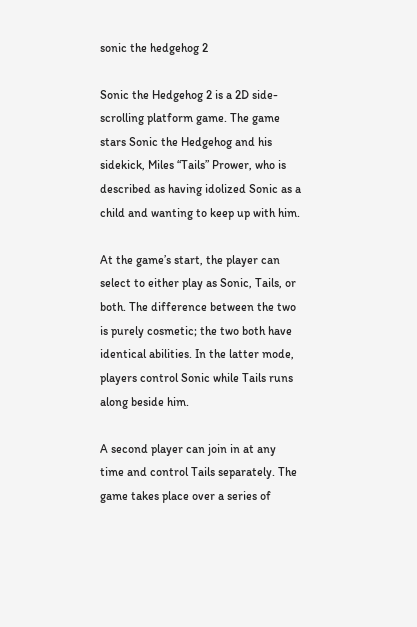sonic the hedgehog 2

Sonic the Hedgehog 2 is a 2D side-scrolling platform game. The game stars Sonic the Hedgehog and his sidekick, Miles “Tails” Prower, who is described as having idolized Sonic as a child and wanting to keep up with him.

At the game’s start, the player can select to either play as Sonic, Tails, or both. The difference between the two is purely cosmetic; the two both have identical abilities. In the latter mode, players control Sonic while Tails runs along beside him.

A second player can join in at any time and control Tails separately. The game takes place over a series of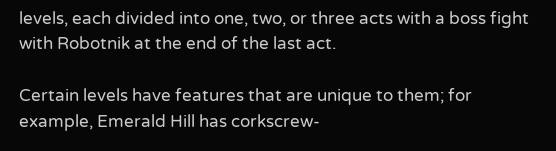levels, each divided into one, two, or three acts with a boss fight with Robotnik at the end of the last act.

Certain levels have features that are unique to them; for example, Emerald Hill has corkscrew-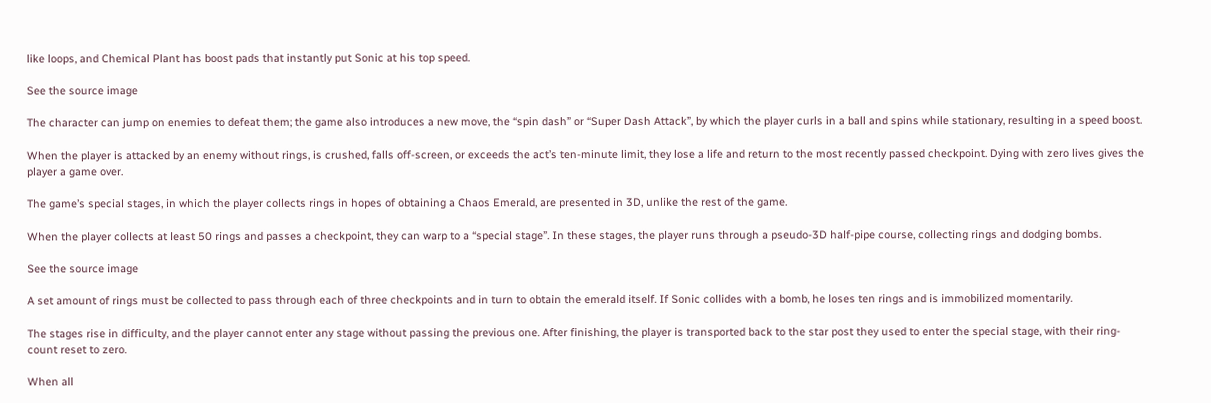like loops, and Chemical Plant has boost pads that instantly put Sonic at his top speed.

See the source image

The character can jump on enemies to defeat them; the game also introduces a new move, the “spin dash” or “Super Dash Attack”, by which the player curls in a ball and spins while stationary, resulting in a speed boost.

When the player is attacked by an enemy without rings, is crushed, falls off-screen, or exceeds the act’s ten-minute limit, they lose a life and return to the most recently passed checkpoint. Dying with zero lives gives the player a game over.

The game’s special stages, in which the player collects rings in hopes of obtaining a Chaos Emerald, are presented in 3D, unlike the rest of the game.

When the player collects at least 50 rings and passes a checkpoint, they can warp to a “special stage”. In these stages, the player runs through a pseudo-3D half-pipe course, collecting rings and dodging bombs.

See the source image

A set amount of rings must be collected to pass through each of three checkpoints and in turn to obtain the emerald itself. If Sonic collides with a bomb, he loses ten rings and is immobilized momentarily.

The stages rise in difficulty, and the player cannot enter any stage without passing the previous one. After finishing, the player is transported back to the star post they used to enter the special stage, with their ring-count reset to zero.

When all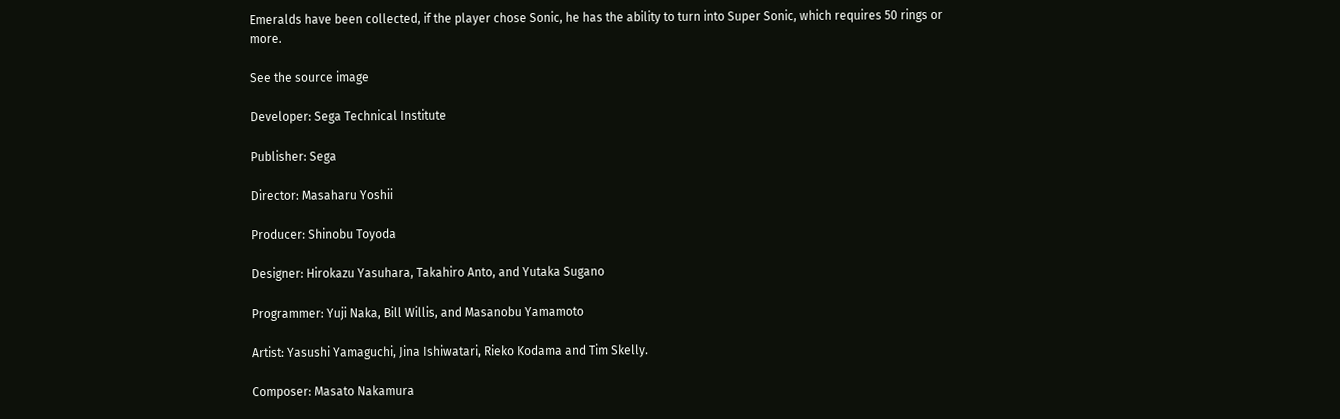Emeralds have been collected, if the player chose Sonic, he has the ability to turn into Super Sonic, which requires 50 rings or more.

See the source image

Developer: Sega Technical Institute

Publisher: Sega

Director: Masaharu Yoshii

Producer: Shinobu Toyoda

Designer: Hirokazu Yasuhara, Takahiro Anto, and Yutaka Sugano

Programmer: Yuji Naka, Bill Willis, and Masanobu Yamamoto

Artist: Yasushi Yamaguchi, Jina Ishiwatari, Rieko Kodama and Tim Skelly.

Composer: Masato Nakamura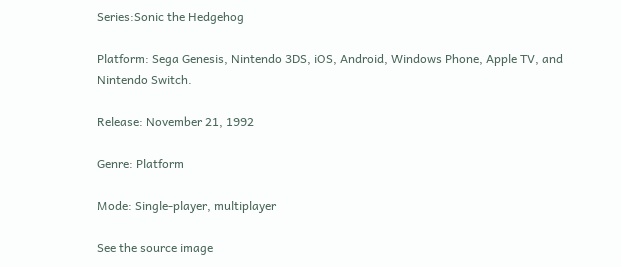Series:Sonic the Hedgehog

Platform: Sega Genesis, Nintendo 3DS, iOS, Android, Windows Phone, Apple TV, and Nintendo Switch.

Release: November 21, 1992

Genre: Platform

Mode: Single-player, multiplayer

See the source image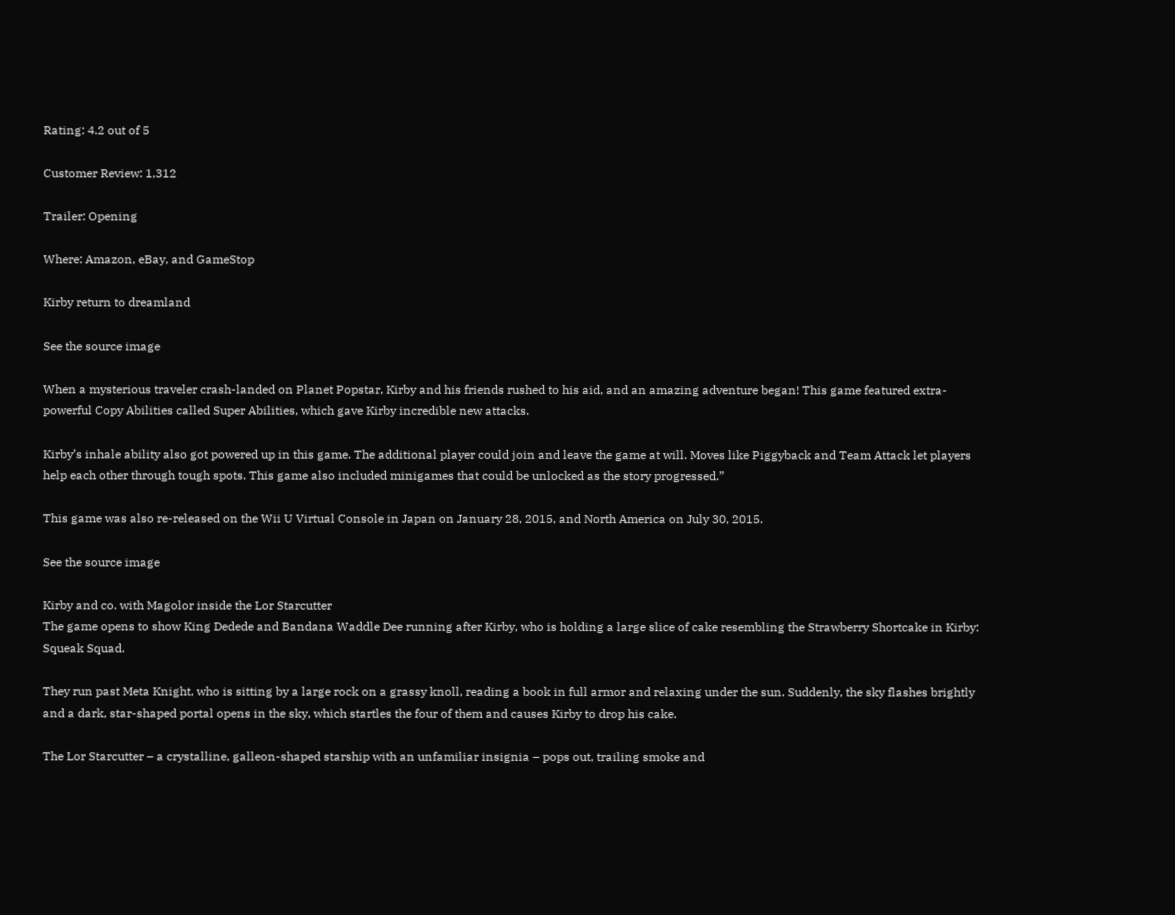Rating: 4.2 out of 5

Customer Review: 1,312

Trailer: Opening

Where: Amazon, eBay, and GameStop

Kirby return to dreamland

See the source image

When a mysterious traveler crash-landed on Planet Popstar, Kirby and his friends rushed to his aid, and an amazing adventure began! This game featured extra-powerful Copy Abilities called Super Abilities, which gave Kirby incredible new attacks.

Kirby’s inhale ability also got powered up in this game. The additional player could join and leave the game at will. Moves like Piggyback and Team Attack let players help each other through tough spots. This game also included minigames that could be unlocked as the story progressed.”

This game was also re-released on the Wii U Virtual Console in Japan on January 28, 2015, and North America on July 30, 2015.

See the source image

Kirby and co. with Magolor inside the Lor Starcutter
The game opens to show King Dedede and Bandana Waddle Dee running after Kirby, who is holding a large slice of cake resembling the Strawberry Shortcake in Kirby: Squeak Squad.

They run past Meta Knight, who is sitting by a large rock on a grassy knoll, reading a book in full armor and relaxing under the sun. Suddenly, the sky flashes brightly and a dark, star-shaped portal opens in the sky, which startles the four of them and causes Kirby to drop his cake.

The Lor Starcutter – a crystalline, galleon-shaped starship with an unfamiliar insignia – pops out, trailing smoke and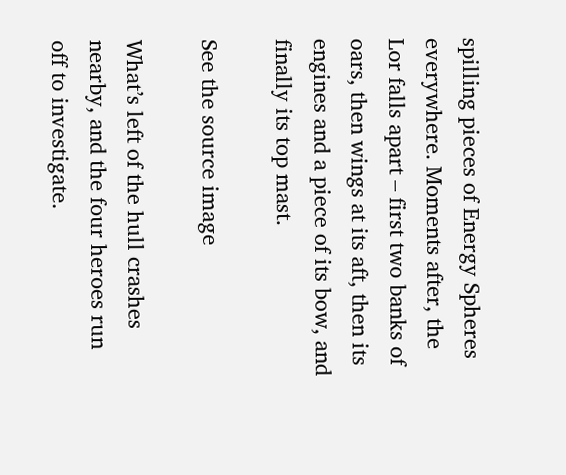spilling pieces of Energy Spheres everywhere. Moments after, the Lor falls apart – first two banks of oars, then wings at its aft, then its engines and a piece of its bow, and finally its top mast.

See the source image

What’s left of the hull crashes nearby, and the four heroes run off to investigate.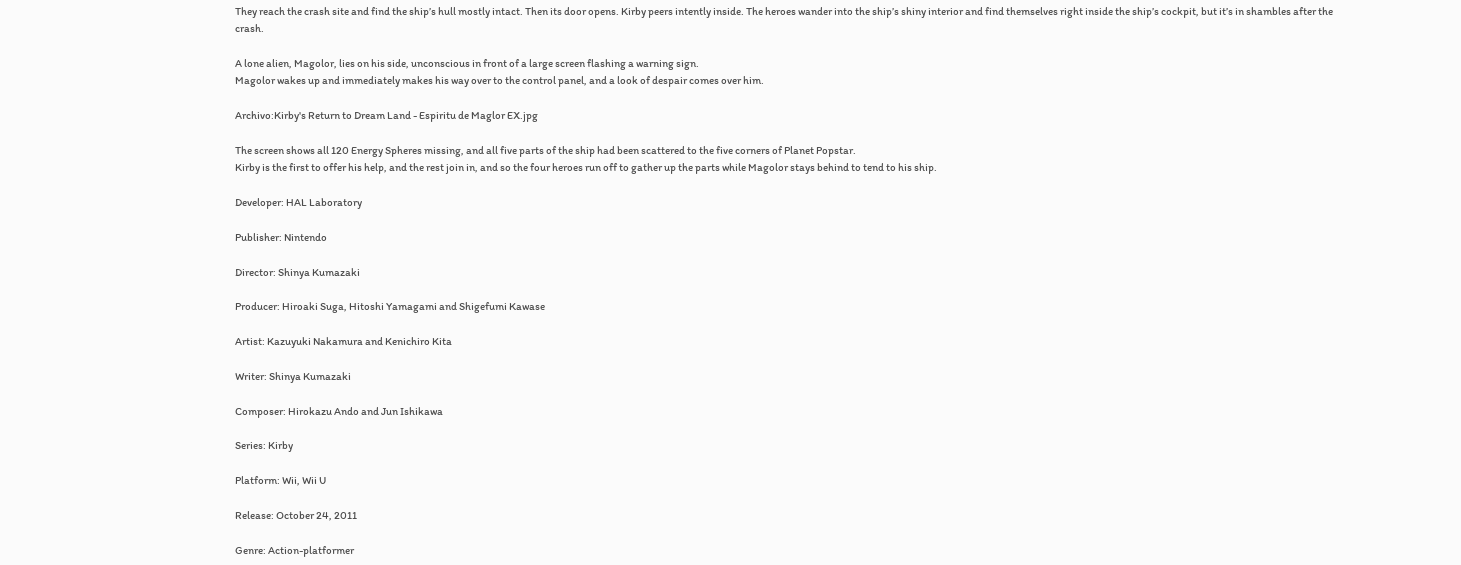They reach the crash site and find the ship’s hull mostly intact. Then its door opens. Kirby peers intently inside. The heroes wander into the ship’s shiny interior and find themselves right inside the ship’s cockpit, but it’s in shambles after the crash.

A lone alien, Magolor, lies on his side, unconscious in front of a large screen flashing a warning sign.
Magolor wakes up and immediately makes his way over to the control panel, and a look of despair comes over him.

Archivo:Kirby's Return to Dream Land - Espiritu de Maglor EX.jpg

The screen shows all 120 Energy Spheres missing, and all five parts of the ship had been scattered to the five corners of Planet Popstar.
Kirby is the first to offer his help, and the rest join in, and so the four heroes run off to gather up the parts while Magolor stays behind to tend to his ship.

Developer: HAL Laboratory

Publisher: Nintendo

Director: Shinya Kumazaki

Producer: Hiroaki Suga, Hitoshi Yamagami and Shigefumi Kawase

Artist: Kazuyuki Nakamura and Kenichiro Kita

Writer: Shinya Kumazaki

Composer: Hirokazu Ando and Jun Ishikawa

Series: Kirby

Platform: Wii, Wii U

Release: October 24, 2011

Genre: Action-platformer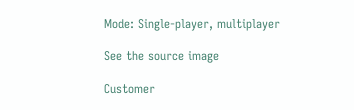Mode: Single-player, multiplayer

See the source image

Customer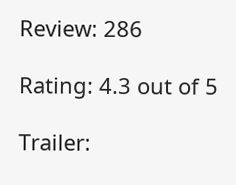Review: 286

Rating: 4.3 out of 5

Trailer: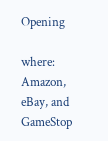Opening

where: Amazon, eBay, and GameStop